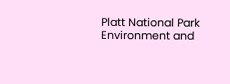Platt National Park
Environment and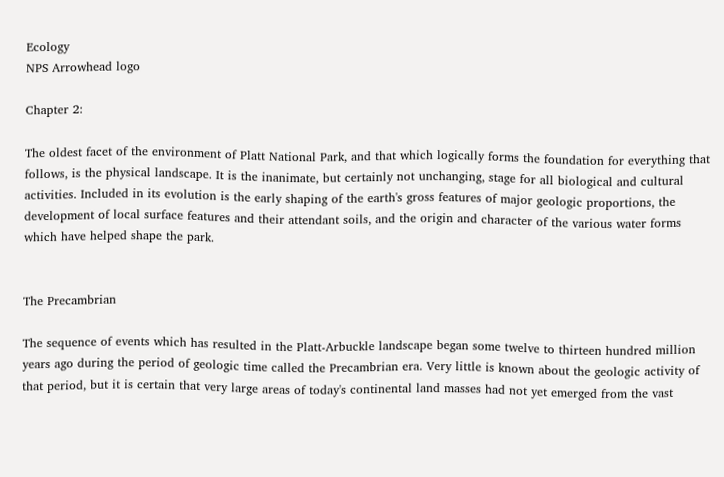Ecology
NPS Arrowhead logo

Chapter 2:

The oldest facet of the environment of Platt National Park, and that which logically forms the foundation for everything that follows, is the physical landscape. It is the inanimate, but certainly not unchanging, stage for all biological and cultural activities. Included in its evolution is the early shaping of the earth's gross features of major geologic proportions, the development of local surface features and their attendant soils, and the origin and character of the various water forms which have helped shape the park.


The Precambrian

The sequence of events which has resulted in the Platt-Arbuckle landscape began some twelve to thirteen hundred million years ago during the period of geologic time called the Precambrian era. Very little is known about the geologic activity of that period, but it is certain that very large areas of today's continental land masses had not yet emerged from the vast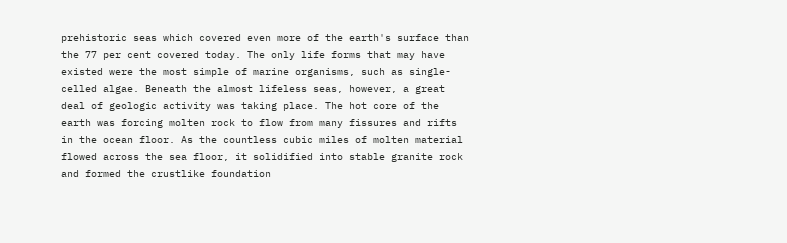prehistoric seas which covered even more of the earth's surface than the 77 per cent covered today. The only life forms that may have existed were the most simple of marine organisms, such as single-celled algae. Beneath the almost lifeless seas, however, a great deal of geologic activity was taking place. The hot core of the earth was forcing molten rock to flow from many fissures and rifts in the ocean floor. As the countless cubic miles of molten material flowed across the sea floor, it solidified into stable granite rock and formed the crustlike foundation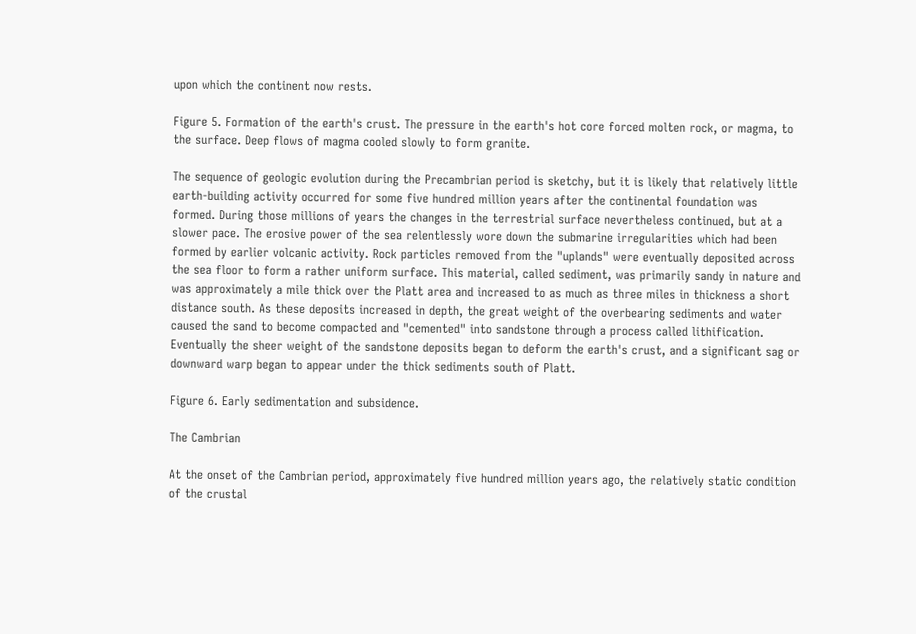upon which the continent now rests.

Figure 5. Formation of the earth's crust. The pressure in the earth's hot core forced molten rock, or magma, to the surface. Deep flows of magma cooled slowly to form granite.

The sequence of geologic evolution during the Precambrian period is sketchy, but it is likely that relatively little earth-building activity occurred for some five hundred million years after the continental foundation was formed. During those millions of years the changes in the terrestrial surface nevertheless continued, but at a slower pace. The erosive power of the sea relentlessly wore down the submarine irregularities which had been formed by earlier volcanic activity. Rock particles removed from the "uplands" were eventually deposited across the sea floor to form a rather uniform surface. This material, called sediment, was primarily sandy in nature and was approximately a mile thick over the Platt area and increased to as much as three miles in thickness a short distance south. As these deposits increased in depth, the great weight of the overbearing sediments and water caused the sand to become compacted and "cemented" into sandstone through a process called lithification. Eventually the sheer weight of the sandstone deposits began to deform the earth's crust, and a significant sag or downward warp began to appear under the thick sediments south of Platt.

Figure 6. Early sedimentation and subsidence.

The Cambrian

At the onset of the Cambrian period, approximately five hundred million years ago, the relatively static condition of the crustal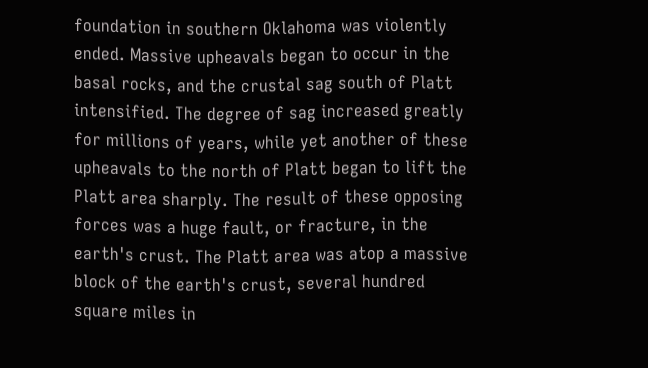foundation in southern Oklahoma was violently ended. Massive upheavals began to occur in the basal rocks, and the crustal sag south of Platt intensified. The degree of sag increased greatly for millions of years, while yet another of these upheavals to the north of Platt began to lift the Platt area sharply. The result of these opposing forces was a huge fault, or fracture, in the earth's crust. The Platt area was atop a massive block of the earth's crust, several hundred square miles in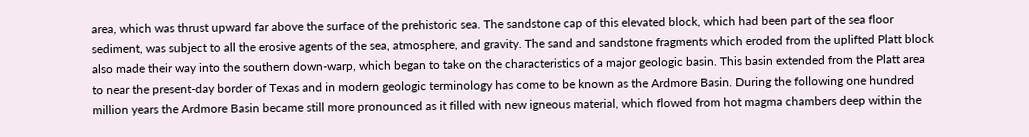area, which was thrust upward far above the surface of the prehistoric sea. The sandstone cap of this elevated block, which had been part of the sea floor sediment, was subject to all the erosive agents of the sea, atmosphere, and gravity. The sand and sandstone fragments which eroded from the uplifted Platt block also made their way into the southern down-warp, which began to take on the characteristics of a major geologic basin. This basin extended from the Platt area to near the present-day border of Texas and in modern geologic terminology has come to be known as the Ardmore Basin. During the following one hundred million years the Ardmore Basin became still more pronounced as it filled with new igneous material, which flowed from hot magma chambers deep within the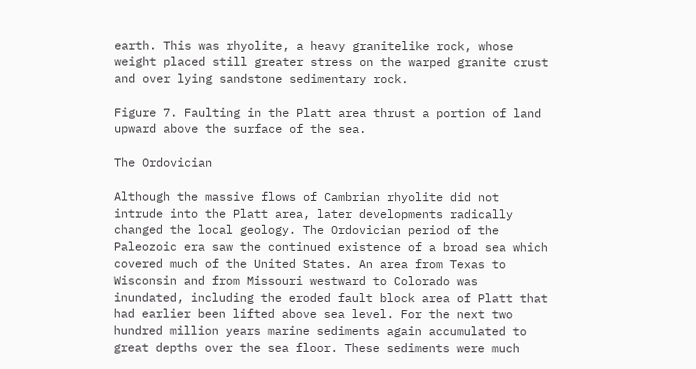earth. This was rhyolite, a heavy granitelike rock, whose weight placed still greater stress on the warped granite crust and over lying sandstone sedimentary rock.

Figure 7. Faulting in the Platt area thrust a portion of land upward above the surface of the sea.

The Ordovician

Although the massive flows of Cambrian rhyolite did not intrude into the Platt area, later developments radically changed the local geology. The Ordovician period of the Paleozoic era saw the continued existence of a broad sea which covered much of the United States. An area from Texas to Wisconsin and from Missouri westward to Colorado was inundated, including the eroded fault block area of Platt that had earlier been lifted above sea level. For the next two hundred million years marine sediments again accumulated to great depths over the sea floor. These sediments were much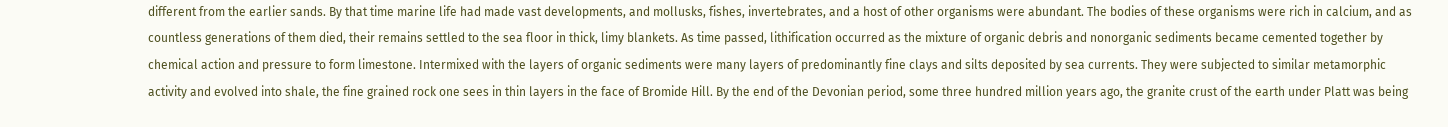different from the earlier sands. By that time marine life had made vast developments, and mollusks, fishes, invertebrates, and a host of other organisms were abundant. The bodies of these organisms were rich in calcium, and as countless generations of them died, their remains settled to the sea floor in thick, limy blankets. As time passed, lithification occurred as the mixture of organic debris and nonorganic sediments became cemented together by chemical action and pressure to form limestone. Intermixed with the layers of organic sediments were many layers of predominantly fine clays and silts deposited by sea currents. They were subjected to similar metamorphic activity and evolved into shale, the fine grained rock one sees in thin layers in the face of Bromide Hill. By the end of the Devonian period, some three hundred million years ago, the granite crust of the earth under Platt was being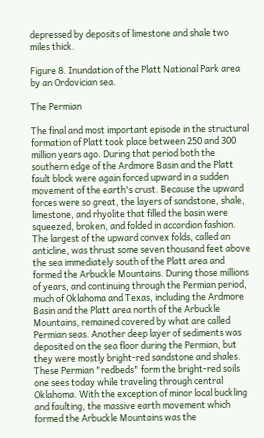depressed by deposits of limestone and shale two miles thick.

Figure 8. Inundation of the Platt National Park area by an Ordovician sea.

The Permian

The final and most important episode in the structural formation of Platt took place between 250 and 300 million years ago. During that period both the southern edge of the Ardmore Basin and the Platt fault block were again forced upward in a sudden movement of the earth's crust. Because the upward forces were so great, the layers of sandstone, shale, limestone, and rhyolite that filled the basin were squeezed, broken, and folded in accordion fashion. The largest of the upward convex folds, called an anticline, was thrust some seven thousand feet above the sea immediately south of the Platt area and formed the Arbuckle Mountains. During those millions of years, and continuing through the Permian period, much of Oklahoma and Texas, including the Ardmore Basin and the Platt area north of the Arbuckle Mountains, remained covered by what are called Permian seas. Another deep layer of sediments was deposited on the sea floor during the Permian, but they were mostly bright-red sandstone and shales. These Permian "redbeds" form the bright-red soils one sees today while traveling through central Oklahoma. With the exception of minor local buckling and faulting, the massive earth movement which formed the Arbuckle Mountains was the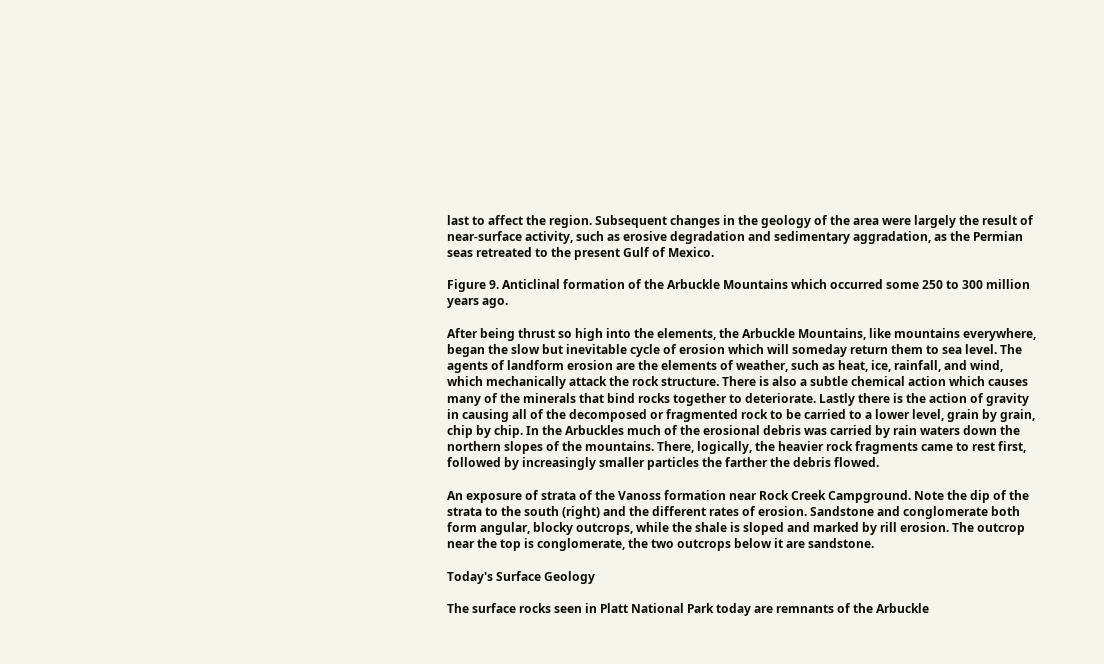last to affect the region. Subsequent changes in the geology of the area were largely the result of near-surface activity, such as erosive degradation and sedimentary aggradation, as the Permian seas retreated to the present Gulf of Mexico.

Figure 9. Anticlinal formation of the Arbuckle Mountains which occurred some 250 to 300 million years ago.

After being thrust so high into the elements, the Arbuckle Mountains, like mountains everywhere, began the slow but inevitable cycle of erosion which will someday return them to sea level. The agents of landform erosion are the elements of weather, such as heat, ice, rainfall, and wind, which mechanically attack the rock structure. There is also a subtle chemical action which causes many of the minerals that bind rocks together to deteriorate. Lastly there is the action of gravity in causing all of the decomposed or fragmented rock to be carried to a lower level, grain by grain, chip by chip. In the Arbuckles much of the erosional debris was carried by rain waters down the northern slopes of the mountains. There, logically, the heavier rock fragments came to rest first, followed by increasingly smaller particles the farther the debris flowed.

An exposure of strata of the Vanoss formation near Rock Creek Campground. Note the dip of the strata to the south (right) and the different rates of erosion. Sandstone and conglomerate both form angular, blocky outcrops, while the shale is sloped and marked by rill erosion. The outcrop near the top is conglomerate, the two outcrops below it are sandstone.

Today's Surface Geology

The surface rocks seen in Platt National Park today are remnants of the Arbuckle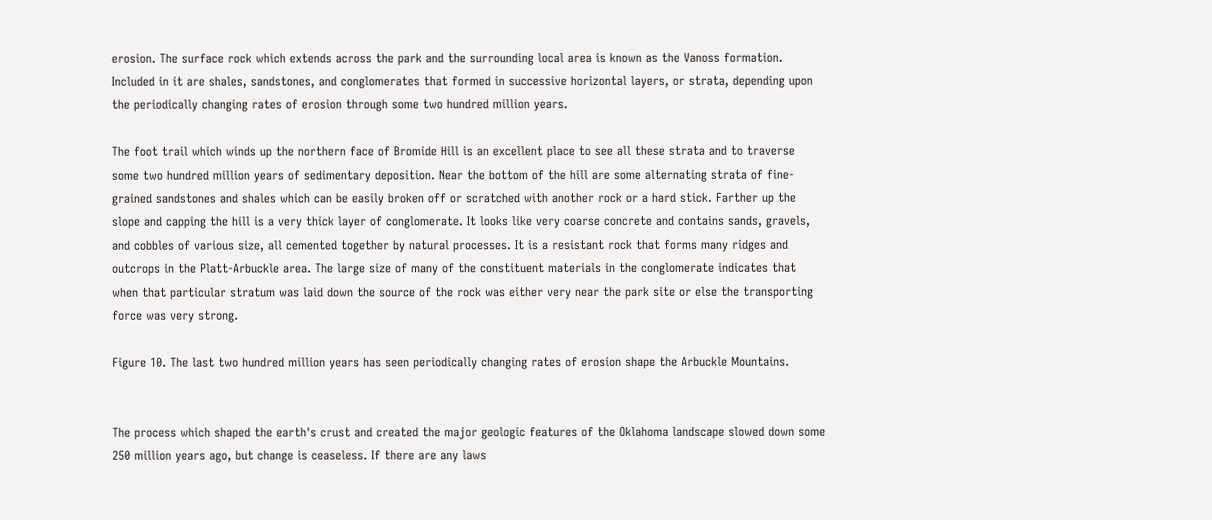erosion. The surface rock which extends across the park and the surrounding local area is known as the Vanoss formation. Included in it are shales, sandstones, and conglomerates that formed in successive horizontal layers, or strata, depending upon the periodically changing rates of erosion through some two hundred million years.

The foot trail which winds up the northern face of Bromide Hill is an excellent place to see all these strata and to traverse some two hundred million years of sedimentary deposition. Near the bottom of the hill are some alternating strata of fine-grained sandstones and shales which can be easily broken off or scratched with another rock or a hard stick. Farther up the slope and capping the hill is a very thick layer of conglomerate. It looks like very coarse concrete and contains sands, gravels, and cobbles of various size, all cemented together by natural processes. It is a resistant rock that forms many ridges and outcrops in the Platt-Arbuckle area. The large size of many of the constituent materials in the conglomerate indicates that when that particular stratum was laid down the source of the rock was either very near the park site or else the transporting force was very strong.

Figure 10. The last two hundred million years has seen periodically changing rates of erosion shape the Arbuckle Mountains.


The process which shaped the earth's crust and created the major geologic features of the Oklahoma landscape slowed down some 250 million years ago, but change is ceaseless. If there are any laws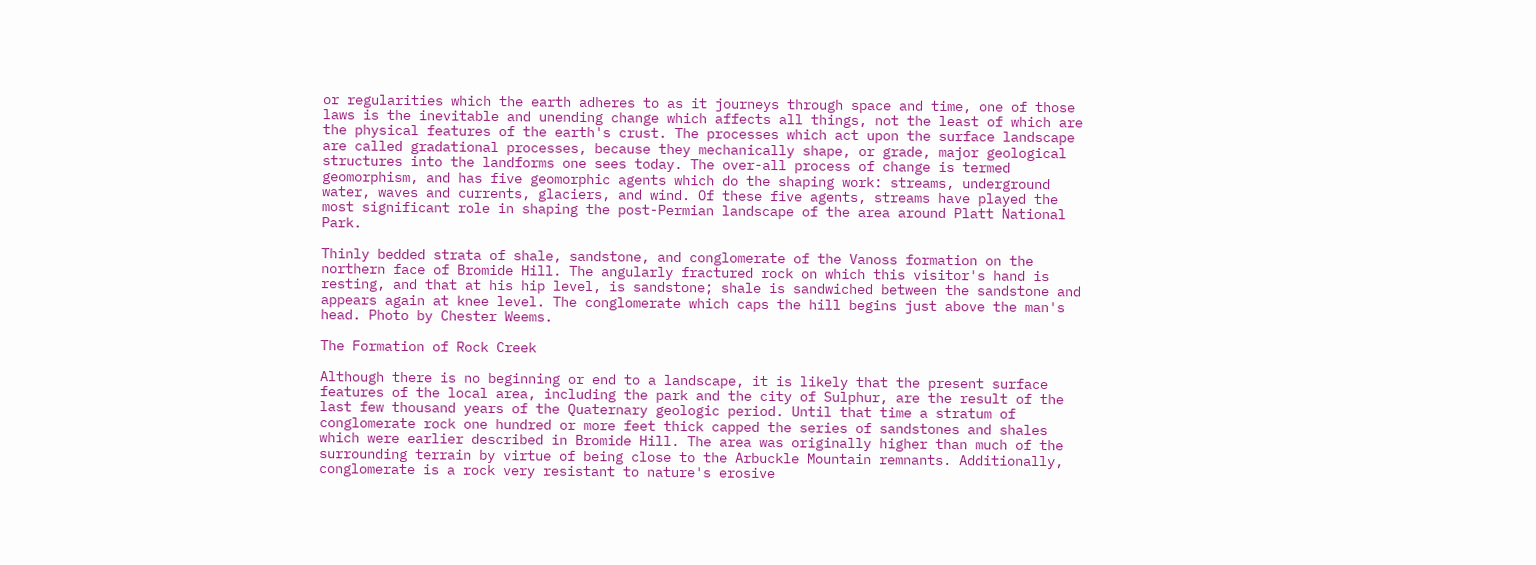or regularities which the earth adheres to as it journeys through space and time, one of those laws is the inevitable and unending change which affects all things, not the least of which are the physical features of the earth's crust. The processes which act upon the surface landscape are called gradational processes, because they mechanically shape, or grade, major geological structures into the landforms one sees today. The over-all process of change is termed geomorphism, and has five geomorphic agents which do the shaping work: streams, underground water, waves and currents, glaciers, and wind. Of these five agents, streams have played the most significant role in shaping the post-Permian landscape of the area around Platt National Park.

Thinly bedded strata of shale, sandstone, and conglomerate of the Vanoss formation on the northern face of Bromide Hill. The angularly fractured rock on which this visitor's hand is resting, and that at his hip level, is sandstone; shale is sandwiched between the sandstone and appears again at knee level. The conglomerate which caps the hill begins just above the man's head. Photo by Chester Weems.

The Formation of Rock Creek

Although there is no beginning or end to a landscape, it is likely that the present surface features of the local area, including the park and the city of Sulphur, are the result of the last few thousand years of the Quaternary geologic period. Until that time a stratum of conglomerate rock one hundred or more feet thick capped the series of sandstones and shales which were earlier described in Bromide Hill. The area was originally higher than much of the surrounding terrain by virtue of being close to the Arbuckle Mountain remnants. Additionally, conglomerate is a rock very resistant to nature's erosive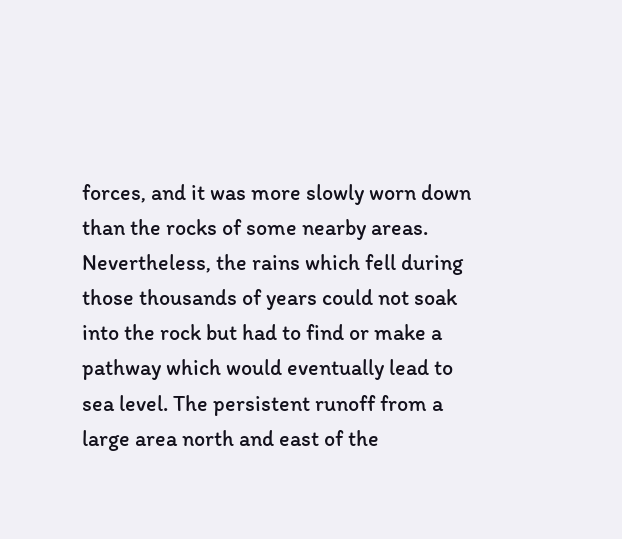forces, and it was more slowly worn down than the rocks of some nearby areas. Nevertheless, the rains which fell during those thousands of years could not soak into the rock but had to find or make a pathway which would eventually lead to sea level. The persistent runoff from a large area north and east of the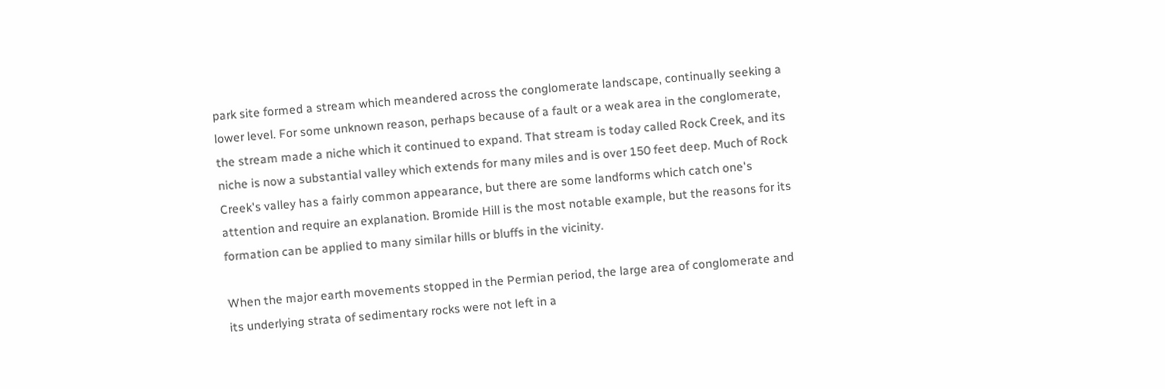park site formed a stream which meandered across the conglomerate landscape, continually seeking a lower level. For some unknown reason, perhaps because of a fault or a weak area in the conglomerate, the stream made a niche which it continued to expand. That stream is today called Rock Creek, and its niche is now a substantial valley which extends for many miles and is over 150 feet deep. Much of Rock Creek's valley has a fairly common appearance, but there are some landforms which catch one's attention and require an explanation. Bromide Hill is the most notable example, but the reasons for its formation can be applied to many similar hills or bluffs in the vicinity.

When the major earth movements stopped in the Permian period, the large area of conglomerate and its underlying strata of sedimentary rocks were not left in a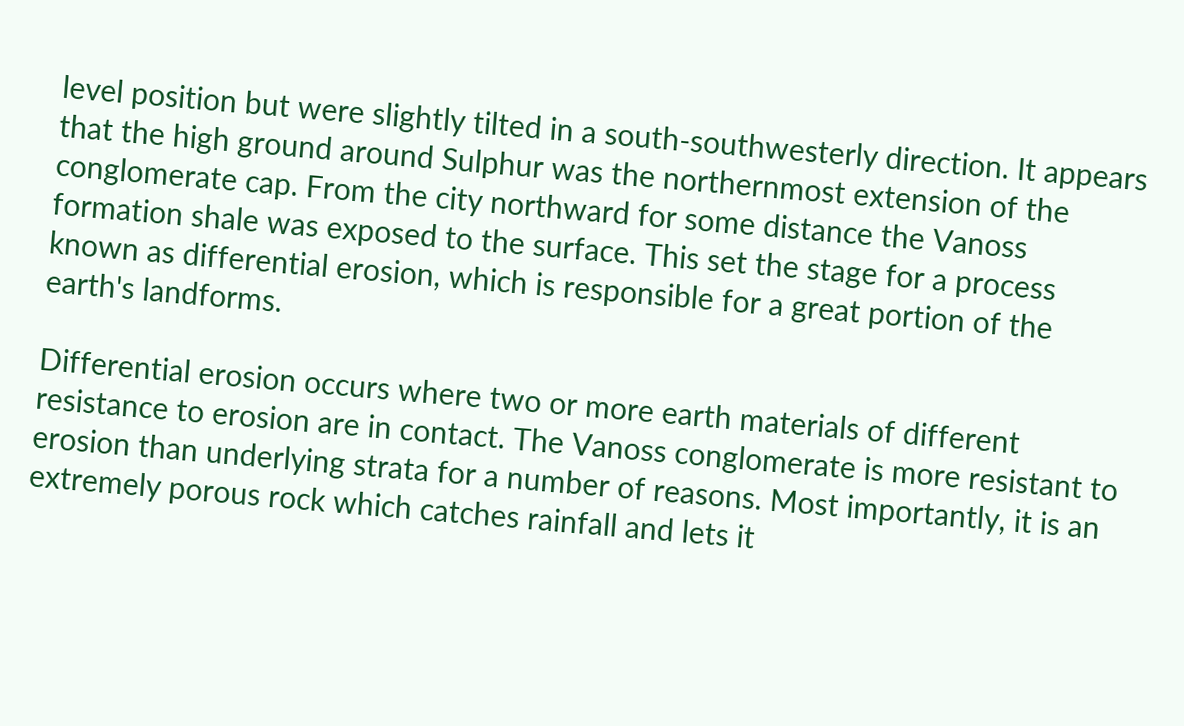level position but were slightly tilted in a south-southwesterly direction. It appears that the high ground around Sulphur was the northernmost extension of the conglomerate cap. From the city northward for some distance the Vanoss formation shale was exposed to the surface. This set the stage for a process known as differential erosion, which is responsible for a great portion of the earth's landforms.

Differential erosion occurs where two or more earth materials of different resistance to erosion are in contact. The Vanoss conglomerate is more resistant to erosion than underlying strata for a number of reasons. Most importantly, it is an extremely porous rock which catches rainfall and lets it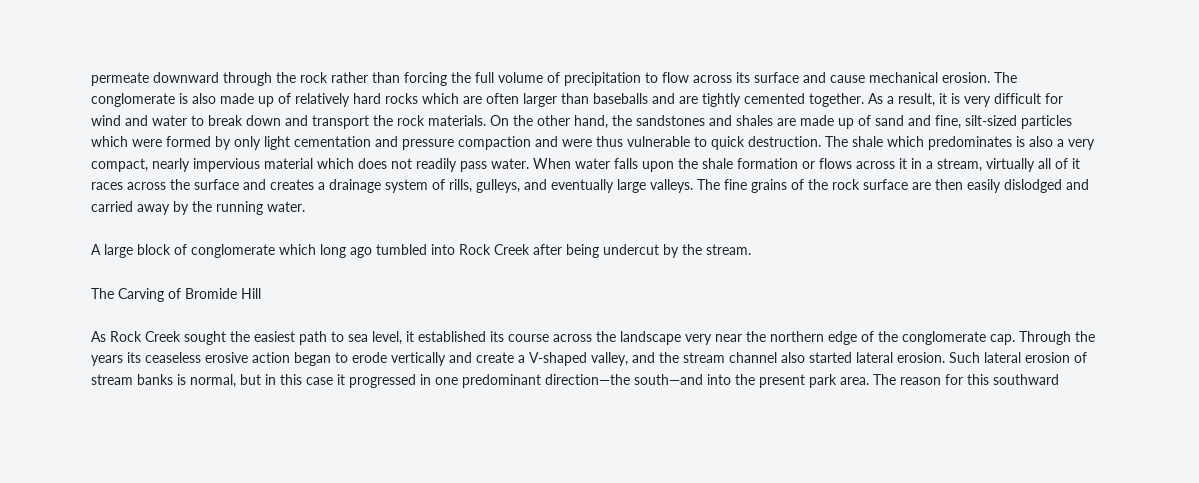permeate downward through the rock rather than forcing the full volume of precipitation to flow across its surface and cause mechanical erosion. The conglomerate is also made up of relatively hard rocks which are often larger than baseballs and are tightly cemented together. As a result, it is very difficult for wind and water to break down and transport the rock materials. On the other hand, the sandstones and shales are made up of sand and fine, silt-sized particles which were formed by only light cementation and pressure compaction and were thus vulnerable to quick destruction. The shale which predominates is also a very compact, nearly impervious material which does not readily pass water. When water falls upon the shale formation or flows across it in a stream, virtually all of it races across the surface and creates a drainage system of rills, gulleys, and eventually large valleys. The fine grains of the rock surface are then easily dislodged and carried away by the running water.

A large block of conglomerate which long ago tumbled into Rock Creek after being undercut by the stream.

The Carving of Bromide Hill

As Rock Creek sought the easiest path to sea level, it established its course across the landscape very near the northern edge of the conglomerate cap. Through the years its ceaseless erosive action began to erode vertically and create a V-shaped valley, and the stream channel also started lateral erosion. Such lateral erosion of stream banks is normal, but in this case it progressed in one predominant direction—the south—and into the present park area. The reason for this southward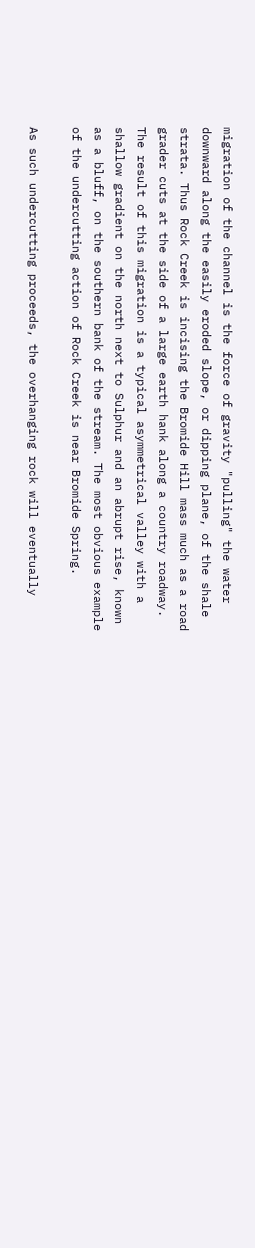migration of the channel is the force of gravity "pulling" the water downward along the easily eroded slope, or dipping plane, of the shale strata. Thus Rock Creek is incising the Bromide Hill mass much as a road grader cuts at the side of a large earth hank along a country roadway. The result of this migration is a typical asymmetrical valley with a shallow gradient on the north next to Sulphur and an abrupt rise, known as a bluff, on the southern bank of the stream. The most obvious example of the undercutting action of Rock Creek is near Bromide Spring.

As such undercutting proceeds, the overhanging rock will eventually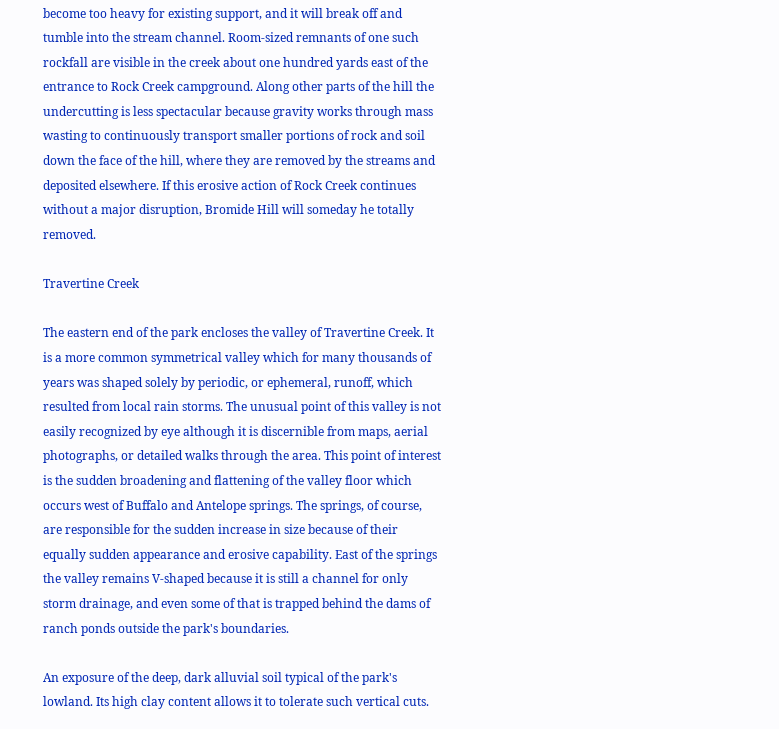become too heavy for existing support, and it will break off and tumble into the stream channel. Room-sized remnants of one such rockfall are visible in the creek about one hundred yards east of the entrance to Rock Creek campground. Along other parts of the hill the undercutting is less spectacular because gravity works through mass wasting to continuously transport smaller portions of rock and soil down the face of the hill, where they are removed by the streams and deposited elsewhere. If this erosive action of Rock Creek continues without a major disruption, Bromide Hill will someday he totally removed.

Travertine Creek

The eastern end of the park encloses the valley of Travertine Creek. It is a more common symmetrical valley which for many thousands of years was shaped solely by periodic, or ephemeral, runoff, which resulted from local rain storms. The unusual point of this valley is not easily recognized by eye although it is discernible from maps, aerial photographs, or detailed walks through the area. This point of interest is the sudden broadening and flattening of the valley floor which occurs west of Buffalo and Antelope springs. The springs, of course, are responsible for the sudden increase in size because of their equally sudden appearance and erosive capability. East of the springs the valley remains V-shaped because it is still a channel for only storm drainage, and even some of that is trapped behind the dams of ranch ponds outside the park's boundaries.

An exposure of the deep, dark alluvial soil typical of the park's lowland. Its high clay content allows it to tolerate such vertical cuts.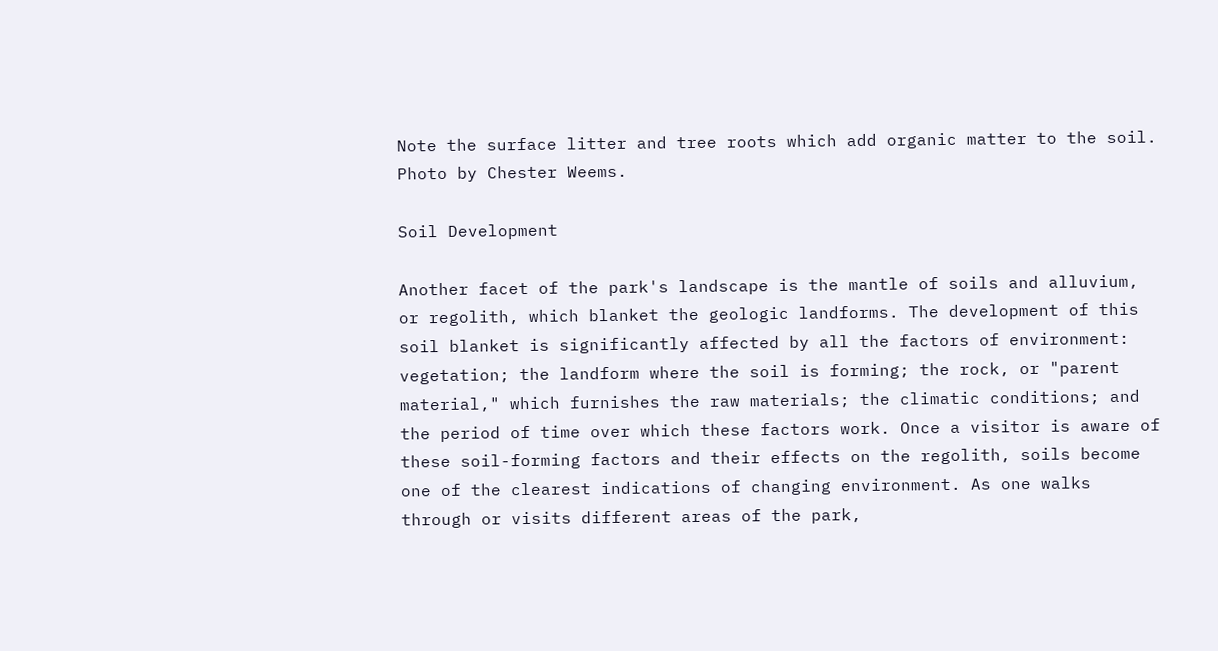Note the surface litter and tree roots which add organic matter to the soil. Photo by Chester Weems.

Soil Development

Another facet of the park's landscape is the mantle of soils and alluvium, or regolith, which blanket the geologic landforms. The development of this soil blanket is significantly affected by all the factors of environment: vegetation; the landform where the soil is forming; the rock, or "parent material," which furnishes the raw materials; the climatic conditions; and the period of time over which these factors work. Once a visitor is aware of these soil-forming factors and their effects on the regolith, soils become one of the clearest indications of changing environment. As one walks through or visits different areas of the park,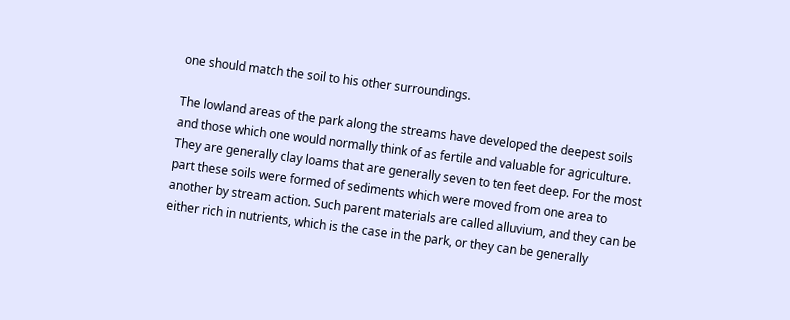one should match the soil to his other surroundings.

The lowland areas of the park along the streams have developed the deepest soils and those which one would normally think of as fertile and valuable for agriculture. They are generally clay loams that are generally seven to ten feet deep. For the most part these soils were formed of sediments which were moved from one area to another by stream action. Such parent materials are called alluvium, and they can be either rich in nutrients, which is the case in the park, or they can be generally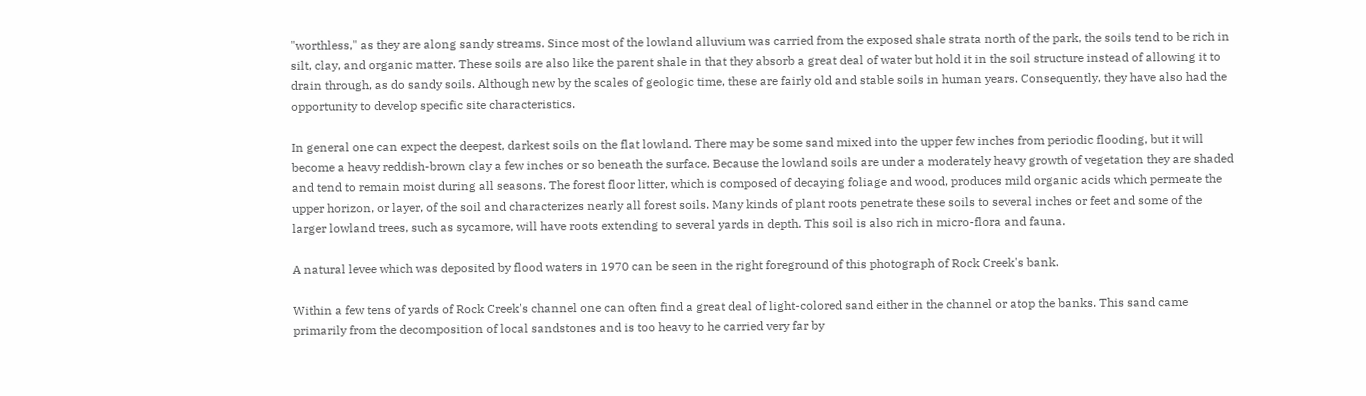"worthless," as they are along sandy streams. Since most of the lowland alluvium was carried from the exposed shale strata north of the park, the soils tend to be rich in silt, clay, and organic matter. These soils are also like the parent shale in that they absorb a great deal of water but hold it in the soil structure instead of allowing it to drain through, as do sandy soils. Although new by the scales of geologic time, these are fairly old and stable soils in human years. Consequently, they have also had the opportunity to develop specific site characteristics.

In general one can expect the deepest, darkest soils on the flat lowland. There may be some sand mixed into the upper few inches from periodic flooding, but it will become a heavy reddish-brown clay a few inches or so beneath the surface. Because the lowland soils are under a moderately heavy growth of vegetation they are shaded and tend to remain moist during all seasons. The forest floor litter, which is composed of decaying foliage and wood, produces mild organic acids which permeate the upper horizon, or layer, of the soil and characterizes nearly all forest soils. Many kinds of plant roots penetrate these soils to several inches or feet and some of the larger lowland trees, such as sycamore, will have roots extending to several yards in depth. This soil is also rich in micro-flora and fauna.

A natural levee which was deposited by flood waters in 1970 can be seen in the right foreground of this photograph of Rock Creek's bank.

Within a few tens of yards of Rock Creek's channel one can often find a great deal of light-colored sand either in the channel or atop the banks. This sand came primarily from the decomposition of local sandstones and is too heavy to he carried very far by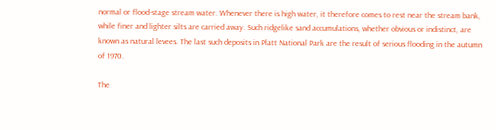normal or flood-stage stream water. Whenever there is high water, it therefore comes to rest near the stream bank, while finer and lighter silts are carried away. Such ridgelike sand accumulations, whether obvious or indistinct, are known as natural levees. The last such deposits in Platt National Park are the result of serious flooding in the autumn of 1970.

The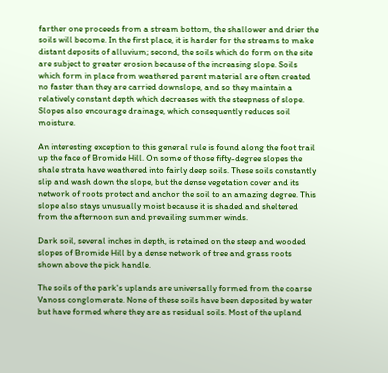farther one proceeds from a stream bottom, the shallower and drier the soils will become. In the first place, it is harder for the streams to make distant deposits of alluvium; second, the soils which do form on the site are subject to greater erosion because of the increasing slope. Soils which form in place from weathered parent material are often created no faster than they are carried downslope, and so they maintain a relatively constant depth which decreases with the steepness of slope. Slopes also encourage drainage, which consequently reduces soil moisture.

An interesting exception to this general rule is found along the foot trail up the face of Bromide Hill. On some of those fifty-degree slopes the shale strata have weathered into fairly deep soils. These soils constantly slip and wash down the slope, but the dense vegetation cover and its network of roots protect and anchor the soil to an amazing degree. This slope also stays unusually moist because it is shaded and sheltered from the afternoon sun and prevailing summer winds.

Dark soil, several inches in depth, is retained on the steep and wooded slopes of Bromide Hill by a dense network of tree and grass roots shown above the pick handle.

The soils of the park's uplands are universally formed from the coarse Vanoss conglomerate. None of these soils have been deposited by water but have formed where they are as residual soils. Most of the upland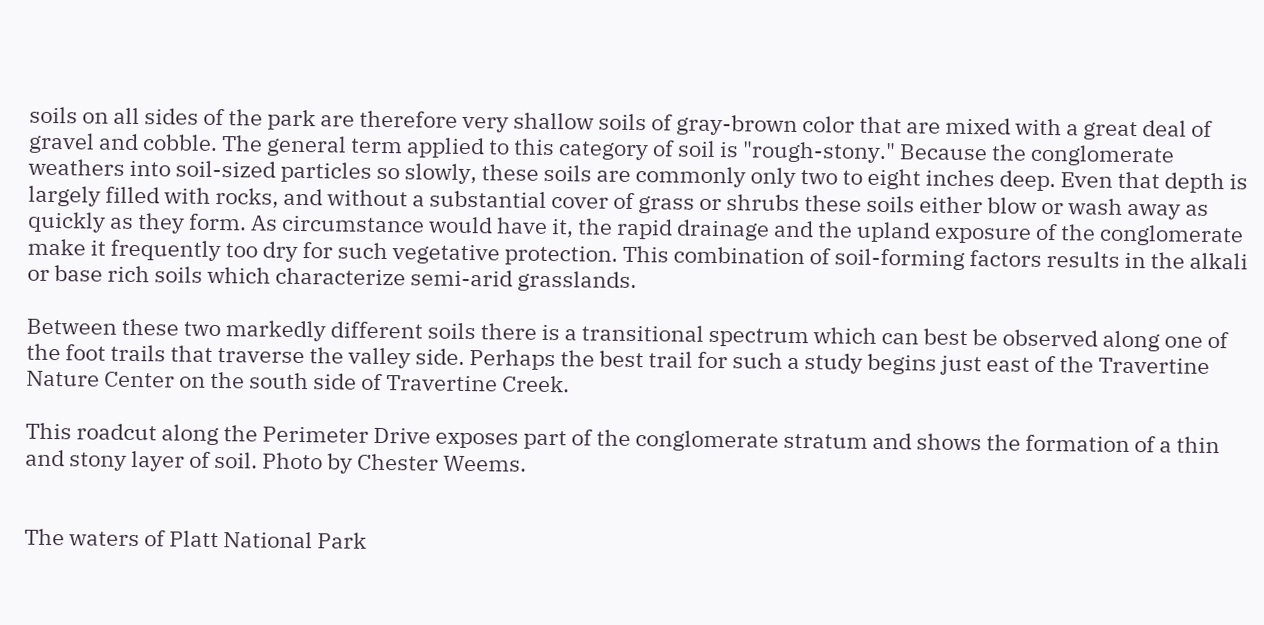soils on all sides of the park are therefore very shallow soils of gray-brown color that are mixed with a great deal of gravel and cobble. The general term applied to this category of soil is "rough-stony." Because the conglomerate weathers into soil-sized particles so slowly, these soils are commonly only two to eight inches deep. Even that depth is largely filled with rocks, and without a substantial cover of grass or shrubs these soils either blow or wash away as quickly as they form. As circumstance would have it, the rapid drainage and the upland exposure of the conglomerate make it frequently too dry for such vegetative protection. This combination of soil-forming factors results in the alkali or base rich soils which characterize semi-arid grasslands.

Between these two markedly different soils there is a transitional spectrum which can best be observed along one of the foot trails that traverse the valley side. Perhaps the best trail for such a study begins just east of the Travertine Nature Center on the south side of Travertine Creek.

This roadcut along the Perimeter Drive exposes part of the conglomerate stratum and shows the formation of a thin and stony layer of soil. Photo by Chester Weems.


The waters of Platt National Park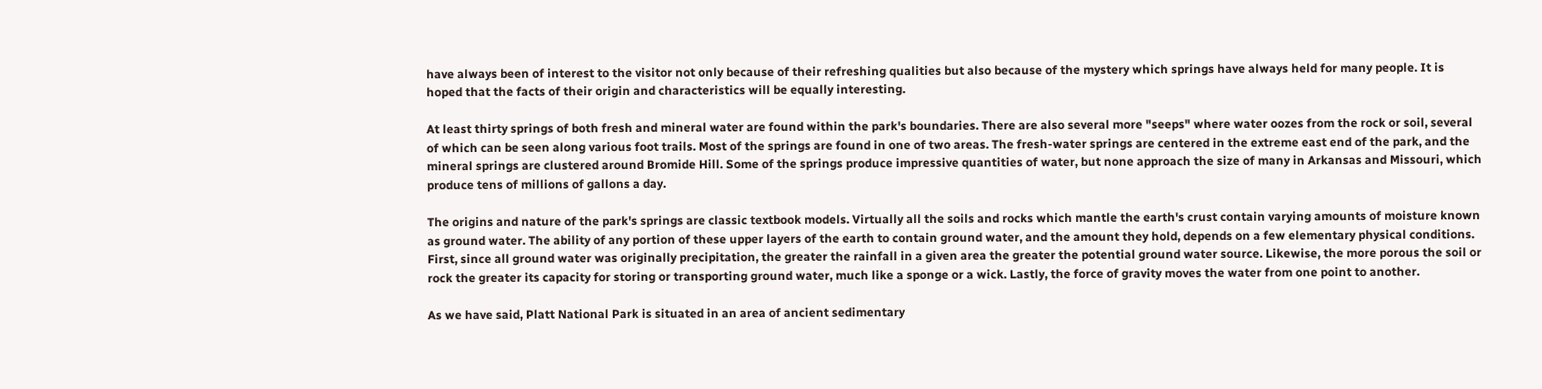have always been of interest to the visitor not only because of their refreshing qualities but also because of the mystery which springs have always held for many people. It is hoped that the facts of their origin and characteristics will be equally interesting.

At least thirty springs of both fresh and mineral water are found within the park's boundaries. There are also several more "seeps" where water oozes from the rock or soil, several of which can be seen along various foot trails. Most of the springs are found in one of two areas. The fresh-water springs are centered in the extreme east end of the park, and the mineral springs are clustered around Bromide Hill. Some of the springs produce impressive quantities of water, but none approach the size of many in Arkansas and Missouri, which produce tens of millions of gallons a day.

The origins and nature of the park's springs are classic textbook models. Virtually all the soils and rocks which mantle the earth's crust contain varying amounts of moisture known as ground water. The ability of any portion of these upper layers of the earth to contain ground water, and the amount they hold, depends on a few elementary physical conditions. First, since all ground water was originally precipitation, the greater the rainfall in a given area the greater the potential ground water source. Likewise, the more porous the soil or rock the greater its capacity for storing or transporting ground water, much like a sponge or a wick. Lastly, the force of gravity moves the water from one point to another.

As we have said, Platt National Park is situated in an area of ancient sedimentary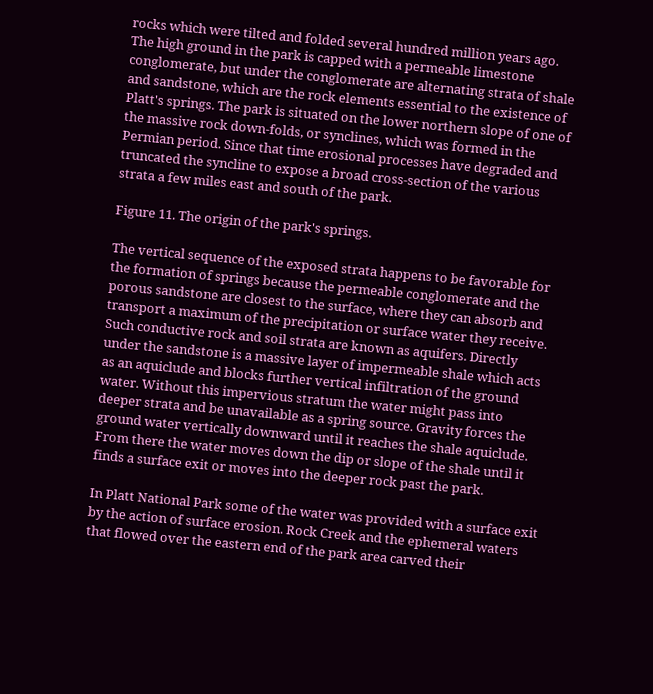rocks which were tilted and folded several hundred million years ago. The high ground in the park is capped with a permeable limestone conglomerate, but under the conglomerate are alternating strata of shale and sandstone, which are the rock elements essential to the existence of Platt's springs. The park is situated on the lower northern slope of one of the massive rock down-folds, or synclines, which was formed in the Permian period. Since that time erosional processes have degraded and truncated the syncline to expose a broad cross-section of the various strata a few miles east and south of the park.

Figure 11. The origin of the park's springs.

The vertical sequence of the exposed strata happens to be favorable for the formation of springs because the permeable conglomerate and the porous sandstone are closest to the surface, where they can absorb and transport a maximum of the precipitation or surface water they receive. Such conductive rock and soil strata are known as aquifers. Directly under the sandstone is a massive layer of impermeable shale which acts as an aquiclude and blocks further vertical infiltration of the ground water. Without this impervious stratum the water might pass into deeper strata and be unavailable as a spring source. Gravity forces the ground water vertically downward until it reaches the shale aquiclude. From there the water moves down the dip or slope of the shale until it finds a surface exit or moves into the deeper rock past the park.

In Platt National Park some of the water was provided with a surface exit by the action of surface erosion. Rock Creek and the ephemeral waters that flowed over the eastern end of the park area carved their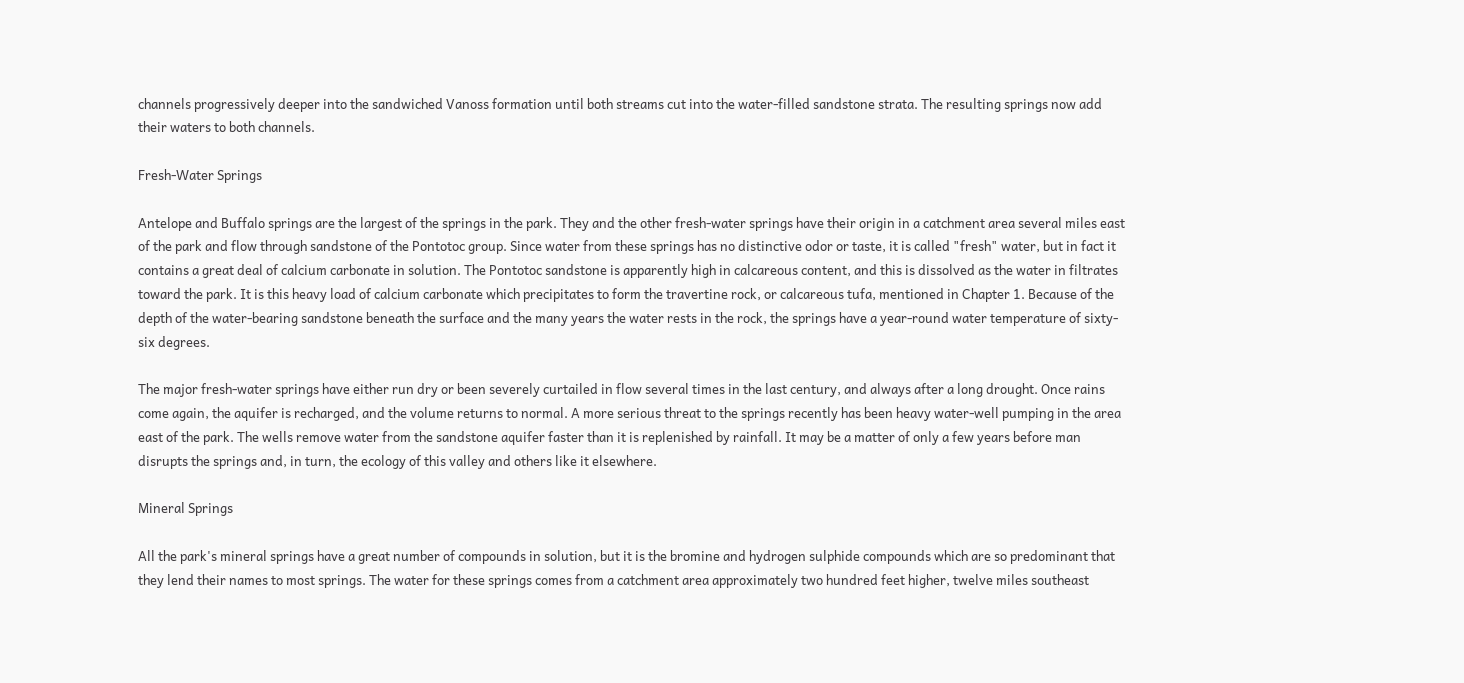channels progressively deeper into the sandwiched Vanoss formation until both streams cut into the water-filled sandstone strata. The resulting springs now add their waters to both channels.

Fresh-Water Springs

Antelope and Buffalo springs are the largest of the springs in the park. They and the other fresh-water springs have their origin in a catchment area several miles east of the park and flow through sandstone of the Pontotoc group. Since water from these springs has no distinctive odor or taste, it is called "fresh" water, but in fact it contains a great deal of calcium carbonate in solution. The Pontotoc sandstone is apparently high in calcareous content, and this is dissolved as the water in filtrates toward the park. It is this heavy load of calcium carbonate which precipitates to form the travertine rock, or calcareous tufa, mentioned in Chapter 1. Because of the depth of the water-bearing sandstone beneath the surface and the many years the water rests in the rock, the springs have a year-round water temperature of sixty-six degrees.

The major fresh-water springs have either run dry or been severely curtailed in flow several times in the last century, and always after a long drought. Once rains come again, the aquifer is recharged, and the volume returns to normal. A more serious threat to the springs recently has been heavy water-well pumping in the area east of the park. The wells remove water from the sandstone aquifer faster than it is replenished by rainfall. It may be a matter of only a few years before man disrupts the springs and, in turn, the ecology of this valley and others like it elsewhere.

Mineral Springs

All the park's mineral springs have a great number of compounds in solution, but it is the bromine and hydrogen sulphide compounds which are so predominant that they lend their names to most springs. The water for these springs comes from a catchment area approximately two hundred feet higher, twelve miles southeast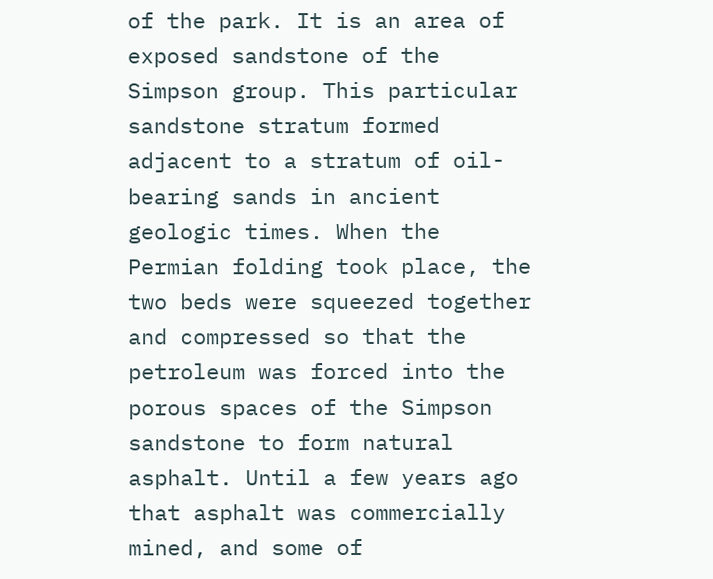of the park. It is an area of exposed sandstone of the Simpson group. This particular sandstone stratum formed adjacent to a stratum of oil-bearing sands in ancient geologic times. When the Permian folding took place, the two beds were squeezed together and compressed so that the petroleum was forced into the porous spaces of the Simpson sandstone to form natural asphalt. Until a few years ago that asphalt was commercially mined, and some of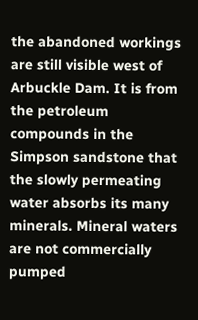the abandoned workings are still visible west of Arbuckle Dam. It is from the petroleum compounds in the Simpson sandstone that the slowly permeating water absorbs its many minerals. Mineral waters are not commercially pumped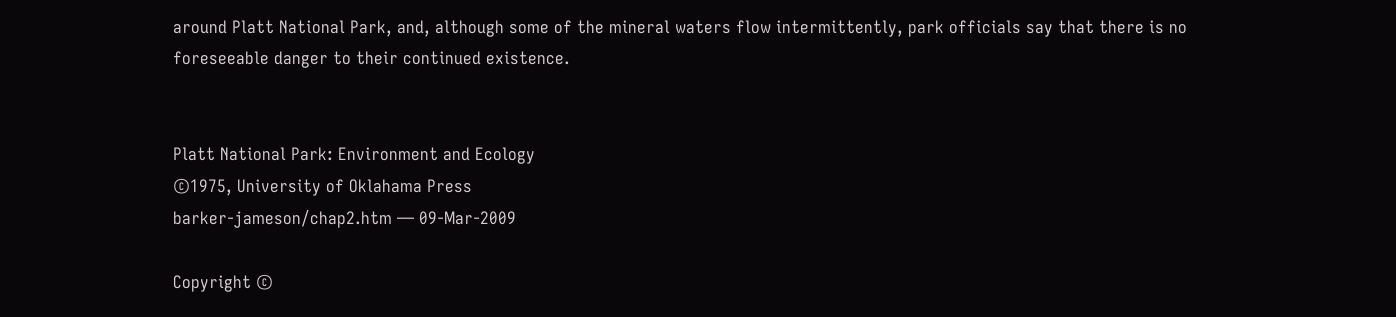around Platt National Park, and, although some of the mineral waters flow intermittently, park officials say that there is no foreseeable danger to their continued existence.


Platt National Park: Environment and Ecology
©1975, University of Oklahama Press
barker-jameson/chap2.htm — 09-Mar-2009

Copyright ©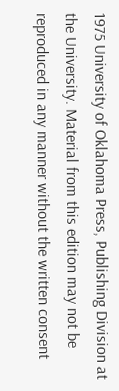1975 University of Oklahoma Press, Publishing Division at the University. Material from this edition may not be reproduced in any manner without the written consent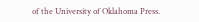of the University of Oklahoma Press.